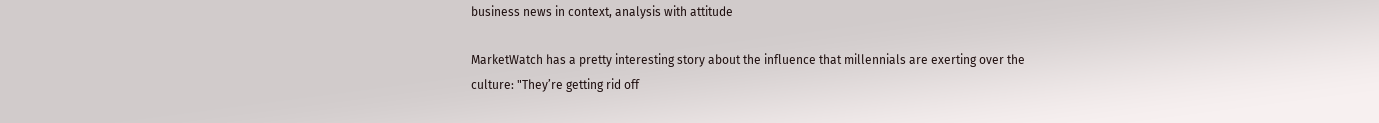business news in context, analysis with attitude

MarketWatch has a pretty interesting story about the influence that millennials are exerting over the culture: "They’re getting rid off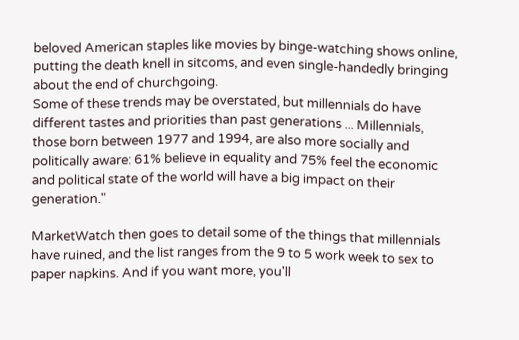beloved American staples like movies by binge-watching shows online, putting the death knell in sitcoms, and even single-handedly bringing about the end of churchgoing.
Some of these trends may be overstated, but millennials do have different tastes and priorities than past generations ... Millennials, those born between 1977 and 1994, are also more socially and politically aware: 61% believe in equality and 75% feel the economic and political state of the world will have a big impact on their generation."

MarketWatch then goes to detail some of the things that millennials have ruined, and the list ranges from the 9 to 5 work week to sex to paper napkins. And if you want more, you'll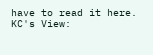have to read it here.
KC's View: